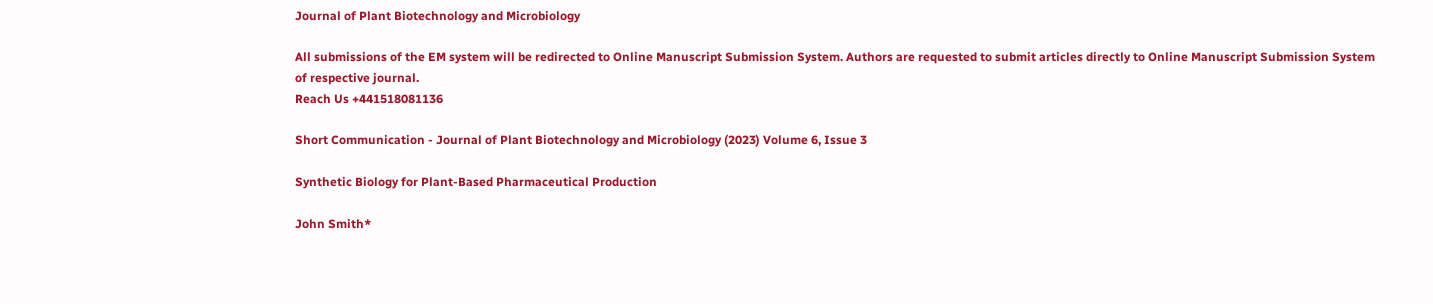Journal of Plant Biotechnology and Microbiology

All submissions of the EM system will be redirected to Online Manuscript Submission System. Authors are requested to submit articles directly to Online Manuscript Submission System of respective journal.
Reach Us +441518081136

Short Communication - Journal of Plant Biotechnology and Microbiology (2023) Volume 6, Issue 3

Synthetic Biology for Plant-Based Pharmaceutical Production

John Smith*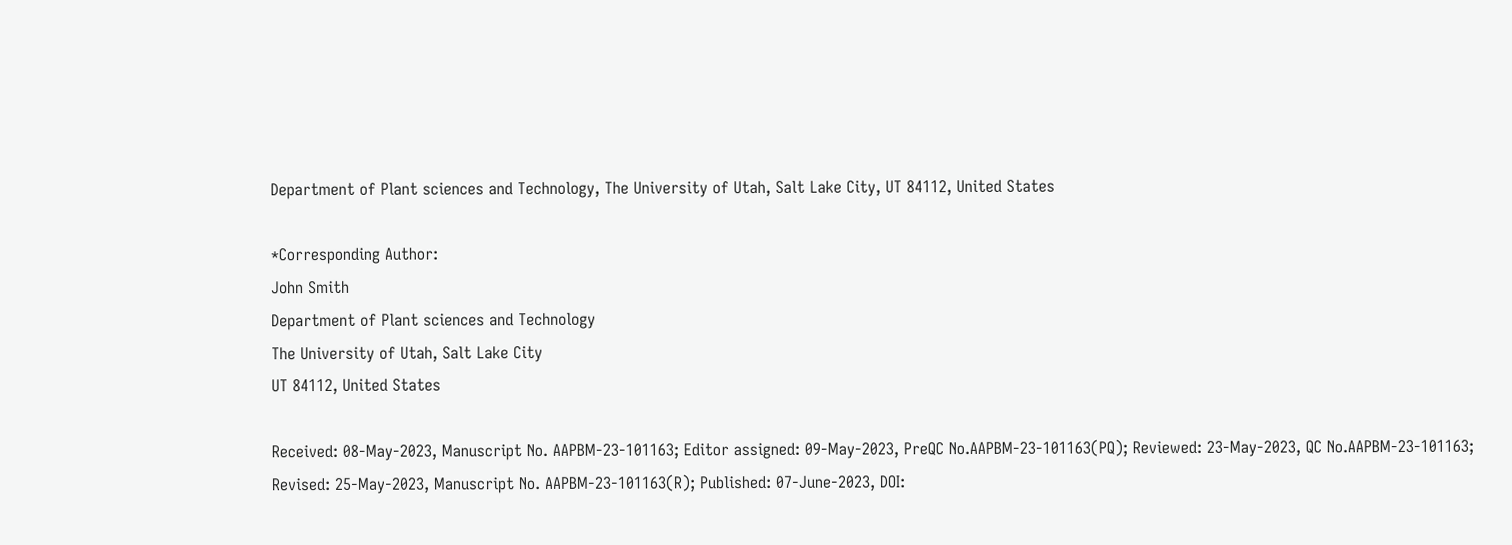Department of Plant sciences and Technology, The University of Utah, Salt Lake City, UT 84112, United States

*Corresponding Author:
John Smith
Department of Plant sciences and Technology
The University of Utah, Salt Lake City
UT 84112, United States

Received: 08-May-2023, Manuscript No. AAPBM-23-101163; Editor assigned: 09-May-2023, PreQC No.AAPBM-23-101163(PQ); Reviewed: 23-May-2023, QC No.AAPBM-23-101163; Revised: 25-May-2023, Manuscript No. AAPBM-23-101163(R); Published: 07-June-2023, DOI: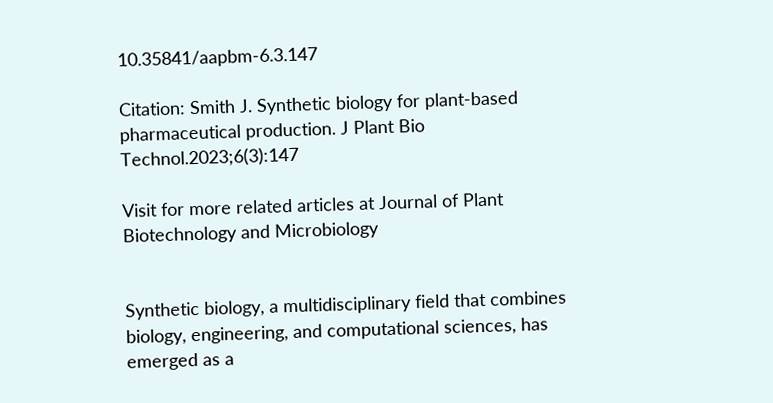10.35841/aapbm-6.3.147

Citation: Smith J. Synthetic biology for plant-based pharmaceutical production. J Plant Bio Technol.2023;6(3):147

Visit for more related articles at Journal of Plant Biotechnology and Microbiology


Synthetic biology, a multidisciplinary field that combines biology, engineering, and computational sciences, has emerged as a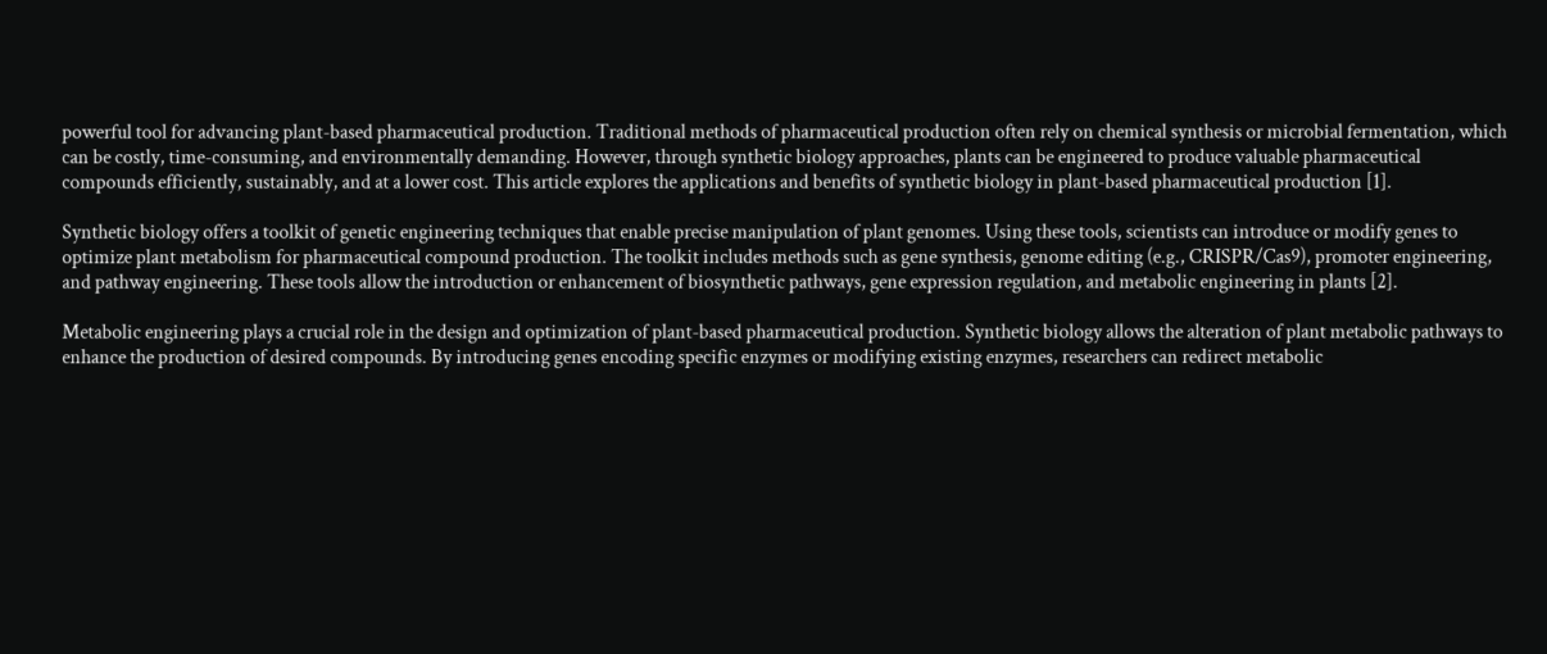powerful tool for advancing plant-based pharmaceutical production. Traditional methods of pharmaceutical production often rely on chemical synthesis or microbial fermentation, which can be costly, time-consuming, and environmentally demanding. However, through synthetic biology approaches, plants can be engineered to produce valuable pharmaceutical compounds efficiently, sustainably, and at a lower cost. This article explores the applications and benefits of synthetic biology in plant-based pharmaceutical production [1].

Synthetic biology offers a toolkit of genetic engineering techniques that enable precise manipulation of plant genomes. Using these tools, scientists can introduce or modify genes to optimize plant metabolism for pharmaceutical compound production. The toolkit includes methods such as gene synthesis, genome editing (e.g., CRISPR/Cas9), promoter engineering, and pathway engineering. These tools allow the introduction or enhancement of biosynthetic pathways, gene expression regulation, and metabolic engineering in plants [2].

Metabolic engineering plays a crucial role in the design and optimization of plant-based pharmaceutical production. Synthetic biology allows the alteration of plant metabolic pathways to enhance the production of desired compounds. By introducing genes encoding specific enzymes or modifying existing enzymes, researchers can redirect metabolic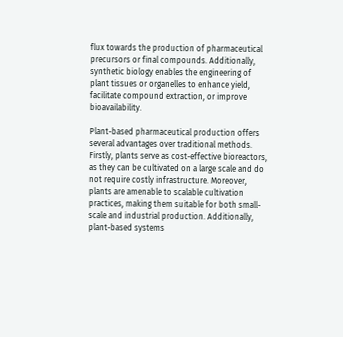flux towards the production of pharmaceutical precursors or final compounds. Additionally, synthetic biology enables the engineering of plant tissues or organelles to enhance yield, facilitate compound extraction, or improve bioavailability.

Plant-based pharmaceutical production offers several advantages over traditional methods. Firstly, plants serve as cost-effective bioreactors, as they can be cultivated on a large scale and do not require costly infrastructure. Moreover, plants are amenable to scalable cultivation practices, making them suitable for both small-scale and industrial production. Additionally, plant-based systems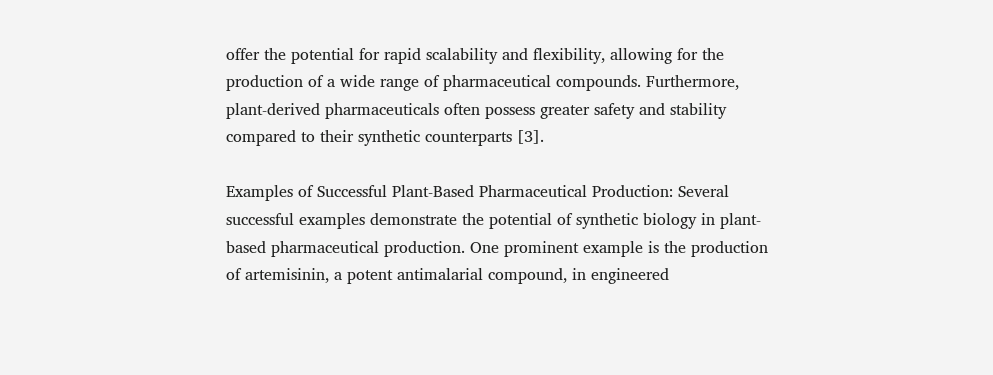offer the potential for rapid scalability and flexibility, allowing for the production of a wide range of pharmaceutical compounds. Furthermore, plant-derived pharmaceuticals often possess greater safety and stability compared to their synthetic counterparts [3].

Examples of Successful Plant-Based Pharmaceutical Production: Several successful examples demonstrate the potential of synthetic biology in plant-based pharmaceutical production. One prominent example is the production of artemisinin, a potent antimalarial compound, in engineered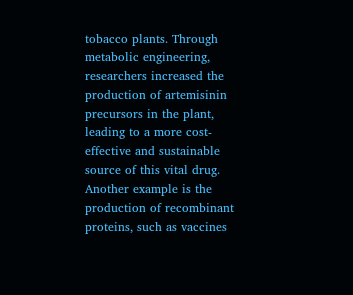tobacco plants. Through metabolic engineering, researchers increased the production of artemisinin precursors in the plant, leading to a more cost-effective and sustainable source of this vital drug. Another example is the production of recombinant proteins, such as vaccines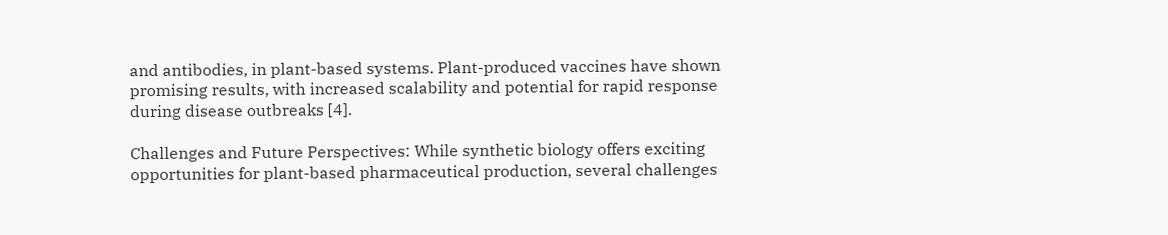and antibodies, in plant-based systems. Plant-produced vaccines have shown promising results, with increased scalability and potential for rapid response during disease outbreaks [4].

Challenges and Future Perspectives: While synthetic biology offers exciting opportunities for plant-based pharmaceutical production, several challenges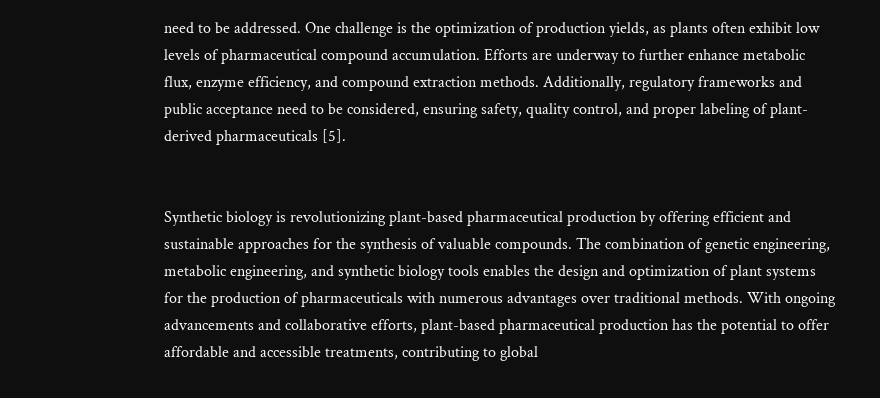need to be addressed. One challenge is the optimization of production yields, as plants often exhibit low levels of pharmaceutical compound accumulation. Efforts are underway to further enhance metabolic flux, enzyme efficiency, and compound extraction methods. Additionally, regulatory frameworks and public acceptance need to be considered, ensuring safety, quality control, and proper labeling of plant-derived pharmaceuticals [5].


Synthetic biology is revolutionizing plant-based pharmaceutical production by offering efficient and sustainable approaches for the synthesis of valuable compounds. The combination of genetic engineering, metabolic engineering, and synthetic biology tools enables the design and optimization of plant systems for the production of pharmaceuticals with numerous advantages over traditional methods. With ongoing advancements and collaborative efforts, plant-based pharmaceutical production has the potential to offer affordable and accessible treatments, contributing to global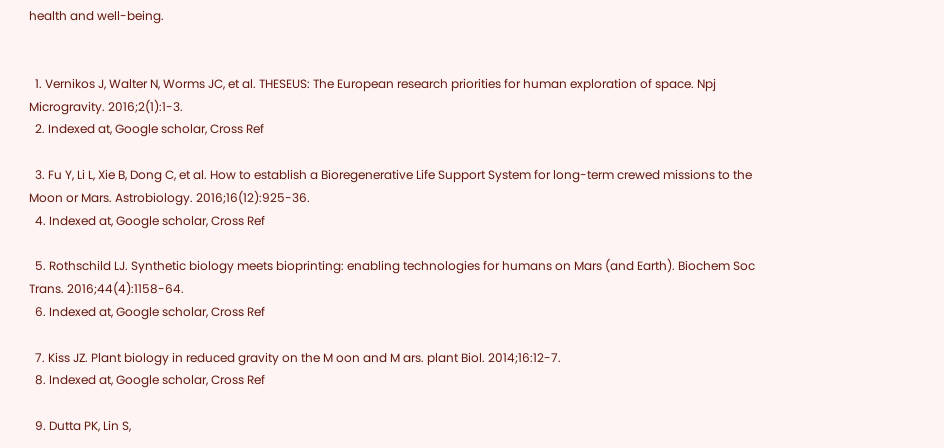health and well-being.


  1. Vernikos J, Walter N, Worms JC, et al. THESEUS: The European research priorities for human exploration of space. Npj Microgravity. 2016;2(1):1-3.
  2. Indexed at, Google scholar, Cross Ref

  3. Fu Y, Li L, Xie B, Dong C, et al. How to establish a Bioregenerative Life Support System for long-term crewed missions to the Moon or Mars. Astrobiology. 2016;16(12):925-36.
  4. Indexed at, Google scholar, Cross Ref

  5. Rothschild LJ. Synthetic biology meets bioprinting: enabling technologies for humans on Mars (and Earth). Biochem Soc Trans. 2016;44(4):1158-64.
  6. Indexed at, Google scholar, Cross Ref

  7. Kiss JZ. Plant biology in reduced gravity on the M oon and M ars. plant Biol. 2014;16:12-7.
  8. Indexed at, Google scholar, Cross Ref

  9. Dutta PK, Lin S,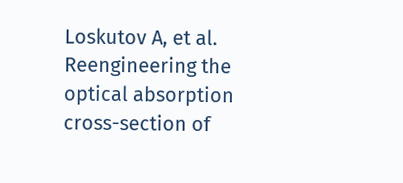Loskutov A, et al. Reengineering the optical absorption cross-section of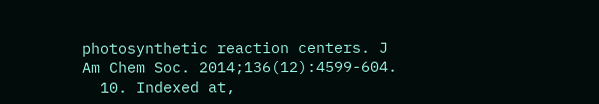photosynthetic reaction centers. J Am Chem Soc. 2014;136(12):4599-604.
  10. Indexed at,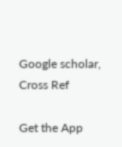Google scholar, Cross Ref

Get the App